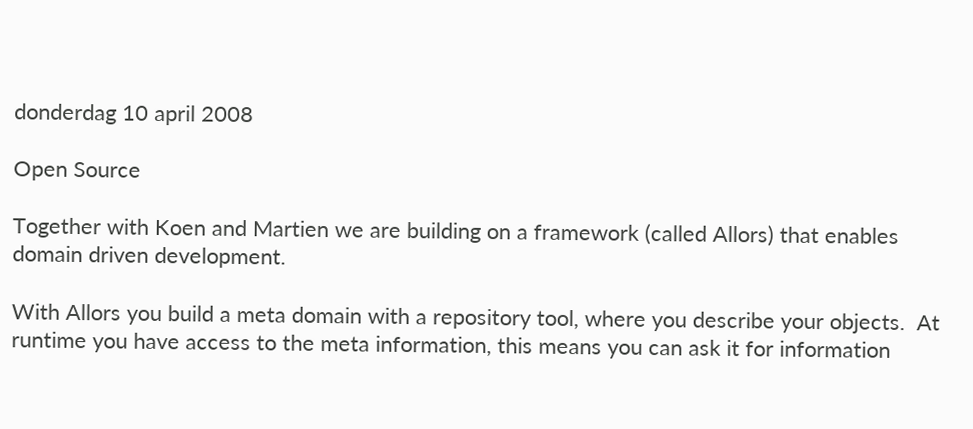donderdag 10 april 2008

Open Source

Together with Koen and Martien we are building on a framework (called Allors) that enables domain driven development.

With Allors you build a meta domain with a repository tool, where you describe your objects.  At runtime you have access to the meta information, this means you can ask it for information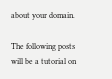about your domain.

The following posts will be a tutorial on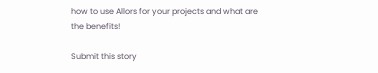how to use Allors for your projects and what are the benefits!

Submit this story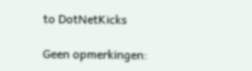to DotNetKicks

Geen opmerkingen: